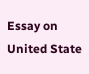Essay on United State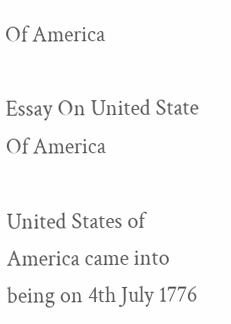Of America

Essay On United State Of America

United States of America came into being on 4th July 1776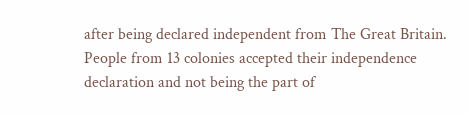after being declared independent from The Great Britain. People from 13 colonies accepted their independence declaration and not being the part of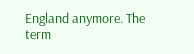England anymore. The term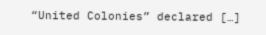“United Colonies” declared […]